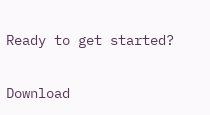Ready to get started?

Download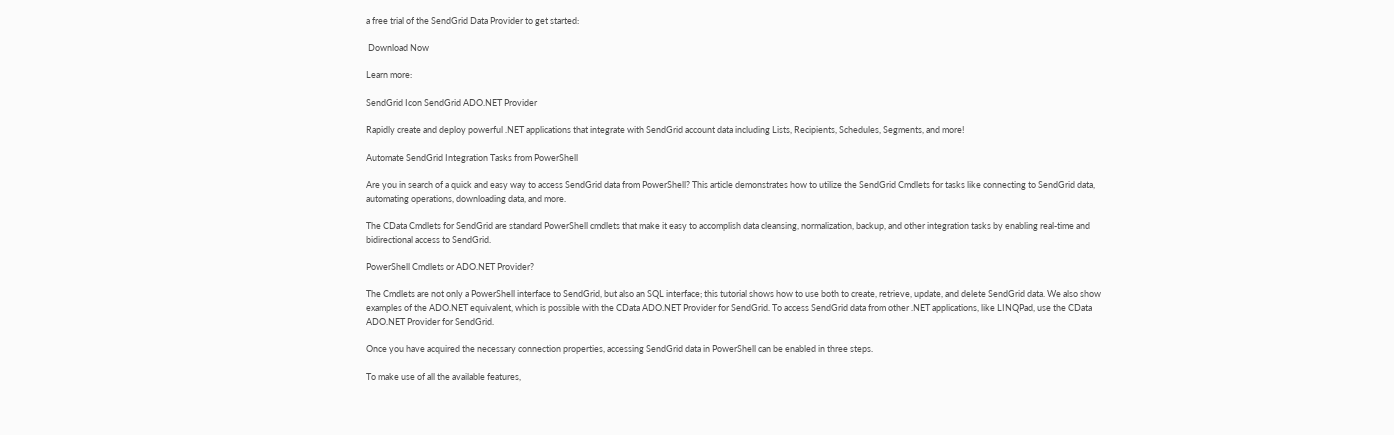a free trial of the SendGrid Data Provider to get started:

 Download Now

Learn more:

SendGrid Icon SendGrid ADO.NET Provider

Rapidly create and deploy powerful .NET applications that integrate with SendGrid account data including Lists, Recipients, Schedules, Segments, and more!

Automate SendGrid Integration Tasks from PowerShell

Are you in search of a quick and easy way to access SendGrid data from PowerShell? This article demonstrates how to utilize the SendGrid Cmdlets for tasks like connecting to SendGrid data, automating operations, downloading data, and more.

The CData Cmdlets for SendGrid are standard PowerShell cmdlets that make it easy to accomplish data cleansing, normalization, backup, and other integration tasks by enabling real-time and bidirectional access to SendGrid.

PowerShell Cmdlets or ADO.NET Provider?

The Cmdlets are not only a PowerShell interface to SendGrid, but also an SQL interface; this tutorial shows how to use both to create, retrieve, update, and delete SendGrid data. We also show examples of the ADO.NET equivalent, which is possible with the CData ADO.NET Provider for SendGrid. To access SendGrid data from other .NET applications, like LINQPad, use the CData ADO.NET Provider for SendGrid.

Once you have acquired the necessary connection properties, accessing SendGrid data in PowerShell can be enabled in three steps.

To make use of all the available features,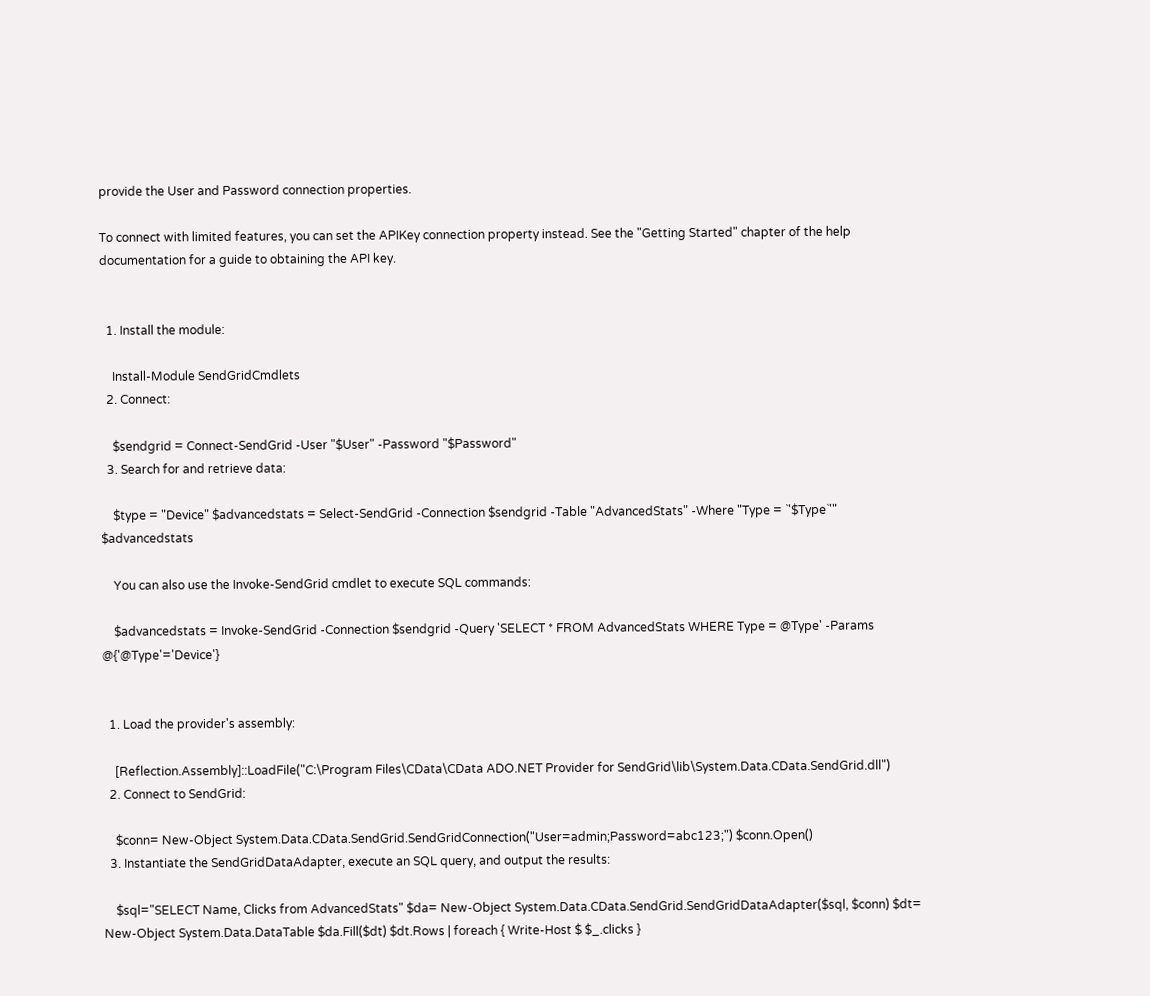provide the User and Password connection properties.

To connect with limited features, you can set the APIKey connection property instead. See the "Getting Started" chapter of the help documentation for a guide to obtaining the API key.


  1. Install the module:

    Install-Module SendGridCmdlets
  2. Connect:

    $sendgrid = Connect-SendGrid -User "$User" -Password "$Password"
  3. Search for and retrieve data:

    $type = "Device" $advancedstats = Select-SendGrid -Connection $sendgrid -Table "AdvancedStats" -Where "Type = `'$Type`'" $advancedstats

    You can also use the Invoke-SendGrid cmdlet to execute SQL commands:

    $advancedstats = Invoke-SendGrid -Connection $sendgrid -Query 'SELECT * FROM AdvancedStats WHERE Type = @Type' -Params @{'@Type'='Device'}


  1. Load the provider's assembly:

    [Reflection.Assembly]::LoadFile("C:\Program Files\CData\CData ADO.NET Provider for SendGrid\lib\System.Data.CData.SendGrid.dll")
  2. Connect to SendGrid:

    $conn= New-Object System.Data.CData.SendGrid.SendGridConnection("User=admin;Password=abc123;") $conn.Open()
  3. Instantiate the SendGridDataAdapter, execute an SQL query, and output the results:

    $sql="SELECT Name, Clicks from AdvancedStats" $da= New-Object System.Data.CData.SendGrid.SendGridDataAdapter($sql, $conn) $dt= New-Object System.Data.DataTable $da.Fill($dt) $dt.Rows | foreach { Write-Host $ $_.clicks }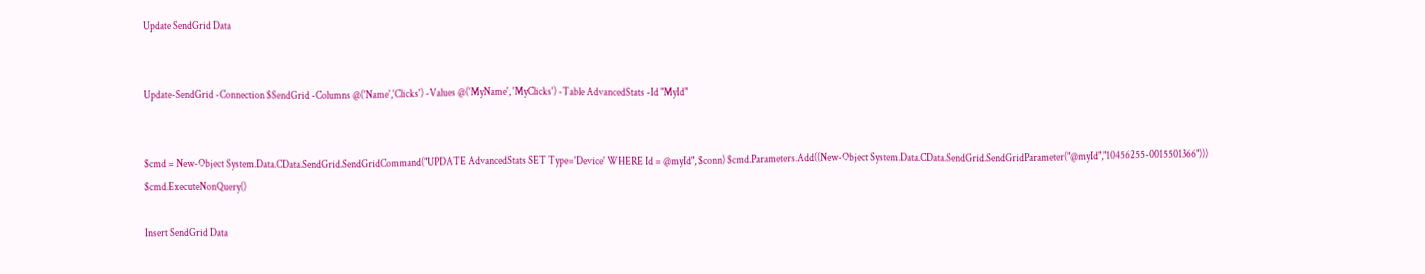Update SendGrid Data


Update-SendGrid -Connection $SendGrid -Columns @('Name','Clicks') -Values @('MyName', 'MyClicks') -Table AdvancedStats -Id "MyId"


$cmd = New-Object System.Data.CData.SendGrid.SendGridCommand("UPDATE AdvancedStats SET Type='Device' WHERE Id = @myId", $conn) $cmd.Parameters.Add((New-Object System.Data.CData.SendGrid.SendGridParameter("@myId","10456255-0015501366"))) $cmd.ExecuteNonQuery()

Insert SendGrid Data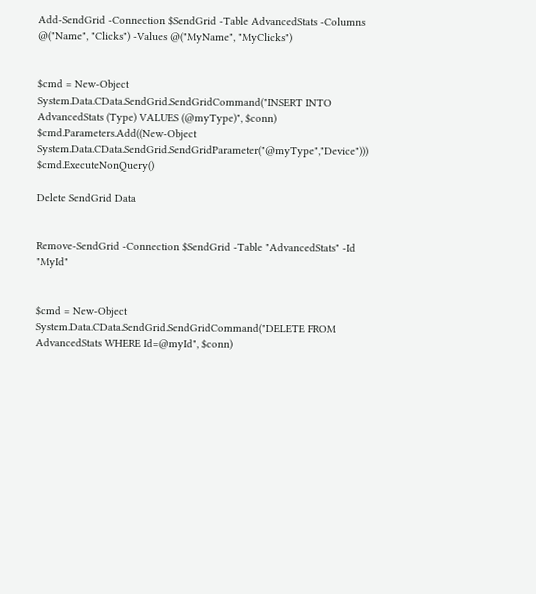Add-SendGrid -Connection $SendGrid -Table AdvancedStats -Columns @("Name", "Clicks") -Values @("MyName", "MyClicks")


$cmd = New-Object System.Data.CData.SendGrid.SendGridCommand("INSERT INTO AdvancedStats (Type) VALUES (@myType)", $conn) $cmd.Parameters.Add((New-Object System.Data.CData.SendGrid.SendGridParameter("@myType","Device"))) $cmd.ExecuteNonQuery()

Delete SendGrid Data


Remove-SendGrid -Connection $SendGrid -Table "AdvancedStats" -Id "MyId"


$cmd = New-Object System.Data.CData.SendGrid.SendGridCommand("DELETE FROM AdvancedStats WHERE Id=@myId", $conn)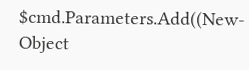$cmd.Parameters.Add((New-Object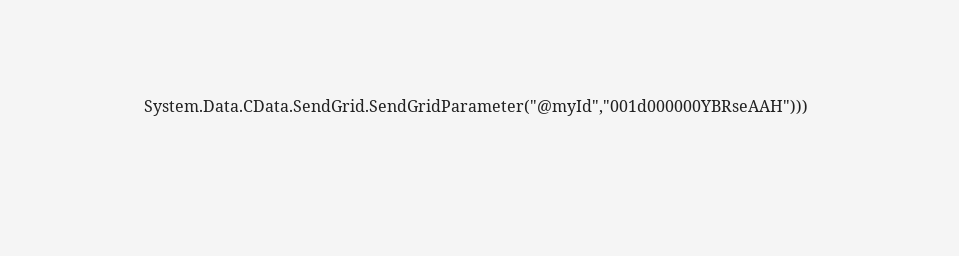System.Data.CData.SendGrid.SendGridParameter("@myId","001d000000YBRseAAH")))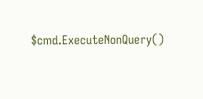$cmd.ExecuteNonQuery()